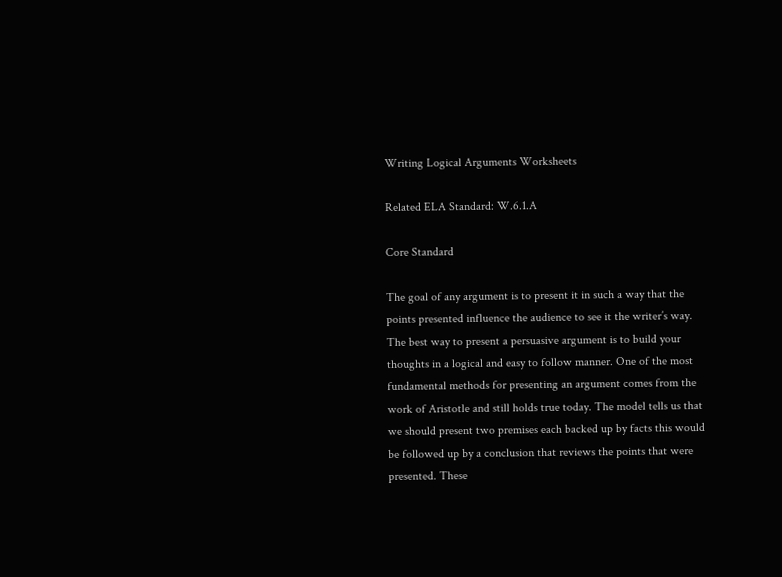Writing Logical Arguments Worksheets

Related ELA Standard: W.6.1.A

Core Standard

The goal of any argument is to present it in such a way that the points presented influence the audience to see it the writer’s way. The best way to present a persuasive argument is to build your thoughts in a logical and easy to follow manner. One of the most fundamental methods for presenting an argument comes from the work of Aristotle and still holds true today. The model tells us that we should present two premises each backed up by facts this would be followed up by a conclusion that reviews the points that were presented. These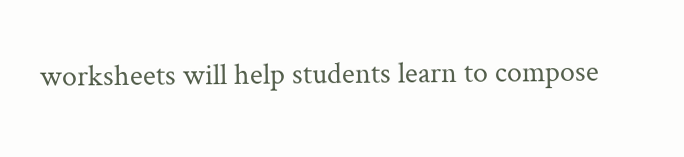worksheets will help students learn to compose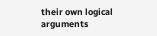their own logical arguments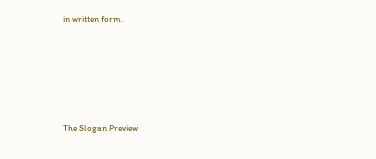in written form.









The Slogan Preview